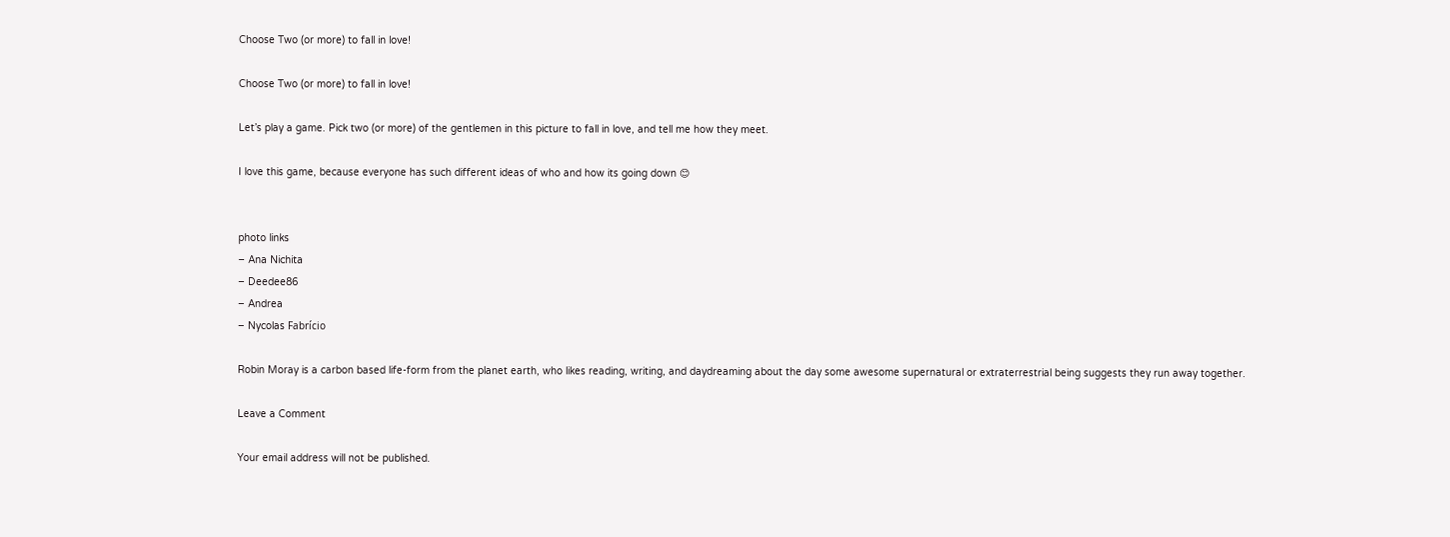Choose Two (or more) to fall in love!

Choose Two (or more) to fall in love!

Let’s play a game. Pick two (or more) of the gentlemen in this picture to fall in love, and tell me how they meet.

I love this game, because everyone has such different ideas of who and how its going down 😊


photo links
– Ana Nichita
– Deedee86
– Andrea
– Nycolas Fabrício

Robin Moray is a carbon based life-form from the planet earth, who likes reading, writing, and daydreaming about the day some awesome supernatural or extraterrestrial being suggests they run away together.

Leave a Comment

Your email address will not be published.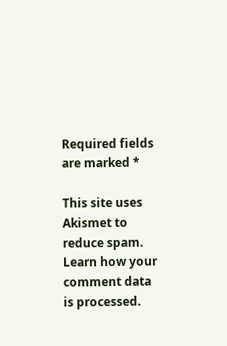Required fields are marked *

This site uses Akismet to reduce spam. Learn how your comment data is processed.